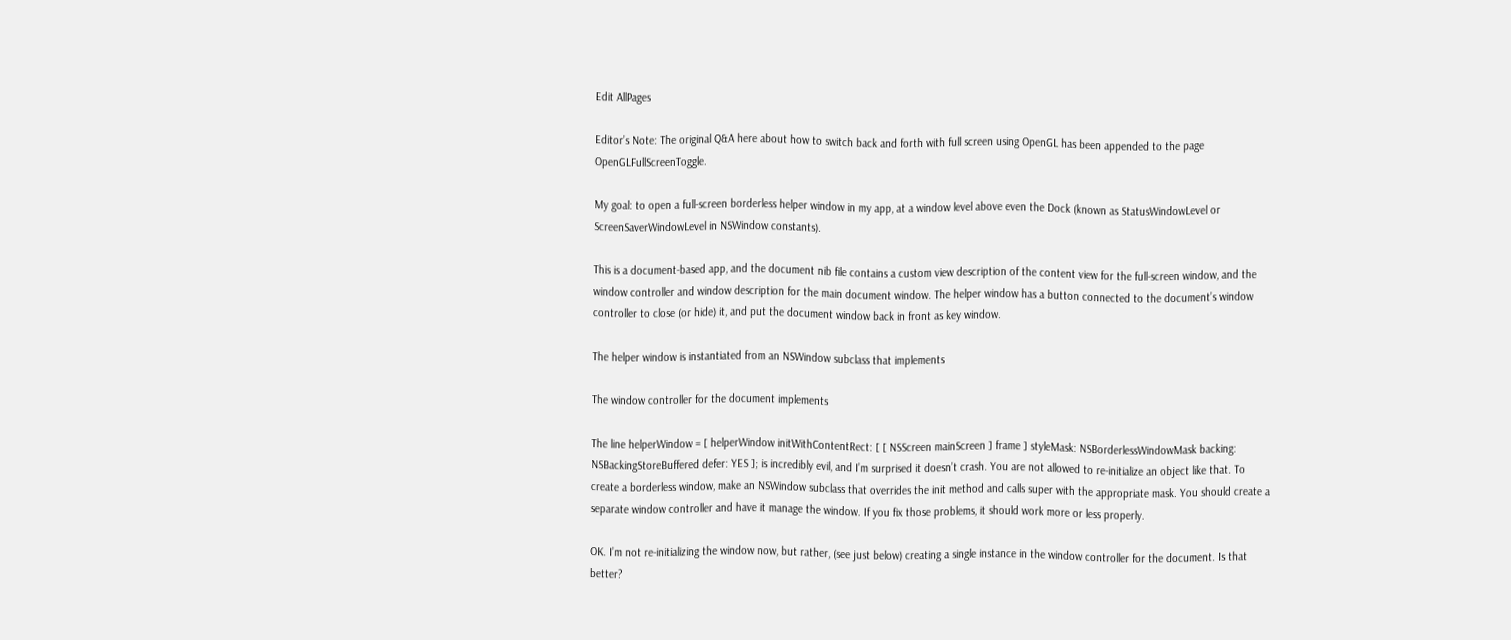Edit AllPages

Editor’s Note: The original Q&A here about how to switch back and forth with full screen using OpenGL has been appended to the page OpenGLFullScreenToggle.

My goal: to open a full-screen borderless helper window in my app, at a window level above even the Dock (known as StatusWindowLevel or ScreenSaverWindowLevel in NSWindow constants).

This is a document-based app, and the document nib file contains a custom view description of the content view for the full-screen window, and the window controller and window description for the main document window. The helper window has a button connected to the document’s window controller to close (or hide) it, and put the document window back in front as key window.

The helper window is instantiated from an NSWindow subclass that implements

The window controller for the document implements

The line helperWindow = [ helperWindow initWithContentRect: [ [ NSScreen mainScreen ] frame ] styleMask: NSBorderlessWindowMask backing: NSBackingStoreBuffered defer: YES ]; is incredibly evil, and I’m surprised it doesn’t crash. You are not allowed to re-initialize an object like that. To create a borderless window, make an NSWindow subclass that overrides the init method and calls super with the appropriate mask. You should create a separate window controller and have it manage the window. If you fix those problems, it should work more or less properly.

OK. I’m not re-initializing the window now, but rather, (see just below) creating a single instance in the window controller for the document. Is that better?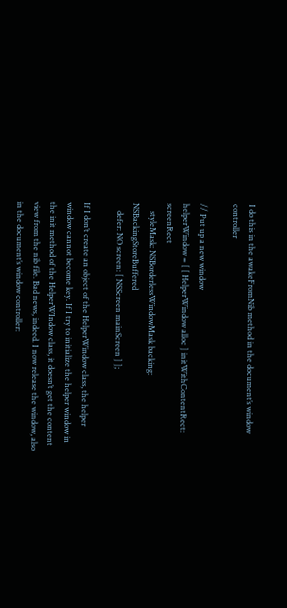I do this in the awakeFromNib method in the document’s window controller

// Put up a new window
helperWindow = [ [ HelperWindow alloc ] initWithContentRect: screenRect
    styleMask: NSBorderlessWindowMask backing: NSBackingStoreBuffered
    defer: NO screen: [ NSScreen mainScreen ] ];

If I don’t create an object of the HelperWindow class, the helper window cannot become key. If I try to initialize the helper window in the init method of the HelperWIndow class, it doesn’t get the content view from the nib file. Bad news, indeed. I now release the window, also in the document’s window controller: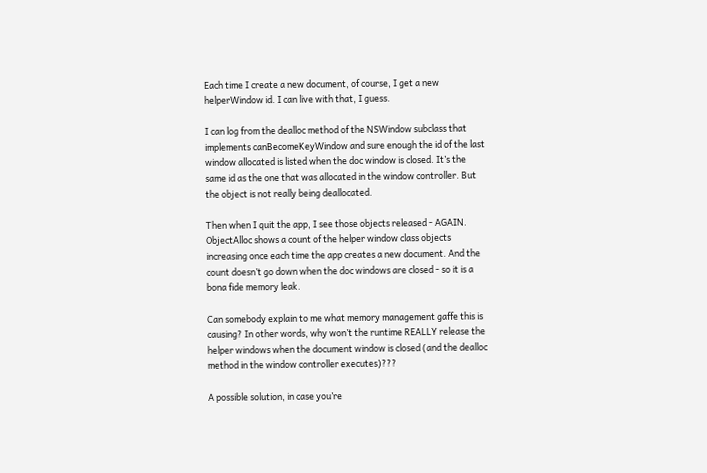Each time I create a new document, of course, I get a new helperWindow id. I can live with that, I guess.

I can log from the dealloc method of the NSWindow subclass that implements canBecomeKeyWindow and sure enough the id of the last window allocated is listed when the doc window is closed. It’s the same id as the one that was allocated in the window controller. But the object is not really being deallocated.

Then when I quit the app, I see those objects released - AGAIN. ObjectAlloc shows a count of the helper window class objects increasing once each time the app creates a new document. And the count doesn’t go down when the doc windows are closed - so it is a bona fide memory leak.

Can somebody explain to me what memory management gaffe this is causing? In other words, why won’t the runtime REALLY release the helper windows when the document window is closed (and the dealloc method in the window controller executes)???

A possible solution, in case you’re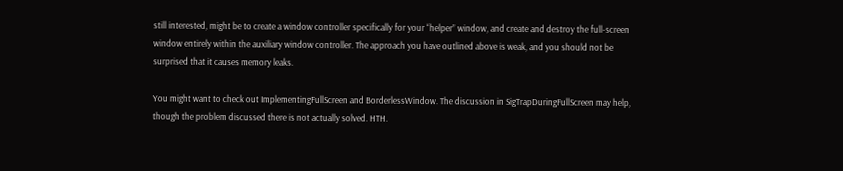still interested, might be to create a window controller specifically for your “helper” window, and create and destroy the full-screen window entirely within the auxiliary window controller. The approach you have outlined above is weak, and you should not be surprised that it causes memory leaks.

You might want to check out ImplementingFullScreen and BorderlessWindow. The discussion in SigTrapDuringFullScreen may help, though the problem discussed there is not actually solved. HTH.